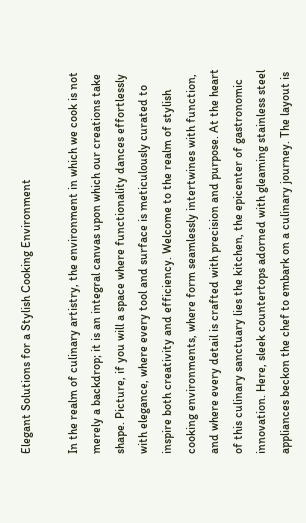Elegant Solutions for a Stylish Cooking Environment

In the realm of culinary artistry, the environment in which we cook is not merely a backdrop; it is an integral canvas upon which our creations take shape. Picture, if you will a space where functionality dances effortlessly with elegance, where every tool and surface is meticulously curated to inspire both creativity and efficiency. Welcome to the realm of stylish cooking environments, where form seamlessly intertwines with function, and where every detail is crafted with precision and purpose. At the heart of this culinary sanctuary lies the kitchen, the epicenter of gastronomic innovation. Here, sleek countertops adorned with gleaming stainless steel appliances beckon the chef to embark on a culinary journey. The layout is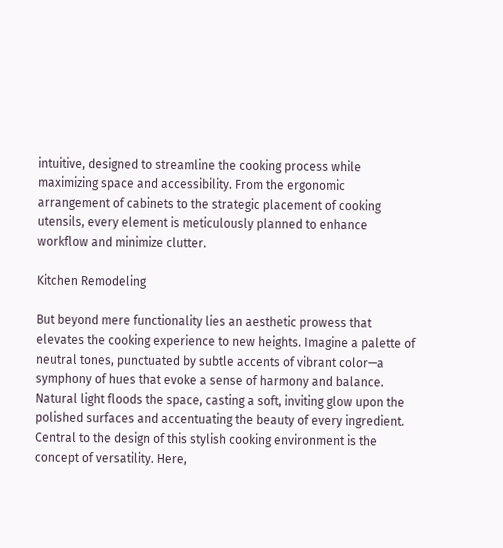intuitive, designed to streamline the cooking process while maximizing space and accessibility. From the ergonomic arrangement of cabinets to the strategic placement of cooking utensils, every element is meticulously planned to enhance workflow and minimize clutter.

Kitchen Remodeling

But beyond mere functionality lies an aesthetic prowess that elevates the cooking experience to new heights. Imagine a palette of neutral tones, punctuated by subtle accents of vibrant color—a symphony of hues that evoke a sense of harmony and balance. Natural light floods the space, casting a soft, inviting glow upon the polished surfaces and accentuating the beauty of every ingredient. Central to the design of this stylish cooking environment is the concept of versatility. Here,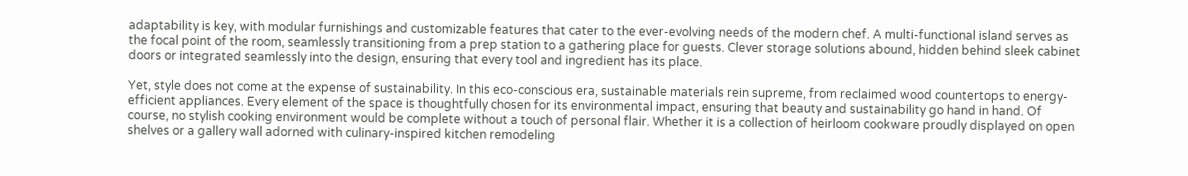adaptability is key, with modular furnishings and customizable features that cater to the ever-evolving needs of the modern chef. A multi-functional island serves as the focal point of the room, seamlessly transitioning from a prep station to a gathering place for guests. Clever storage solutions abound, hidden behind sleek cabinet doors or integrated seamlessly into the design, ensuring that every tool and ingredient has its place.

Yet, style does not come at the expense of sustainability. In this eco-conscious era, sustainable materials rein supreme, from reclaimed wood countertops to energy-efficient appliances. Every element of the space is thoughtfully chosen for its environmental impact, ensuring that beauty and sustainability go hand in hand. Of course, no stylish cooking environment would be complete without a touch of personal flair. Whether it is a collection of heirloom cookware proudly displayed on open shelves or a gallery wall adorned with culinary-inspired kitchen remodeling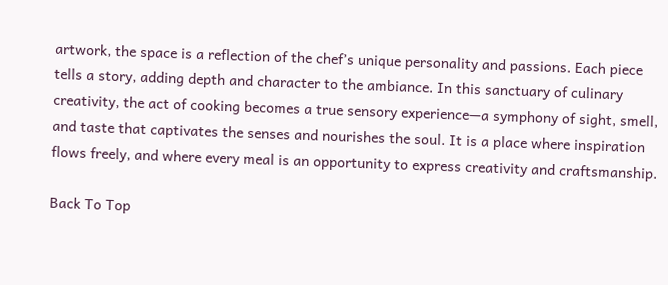artwork, the space is a reflection of the chef’s unique personality and passions. Each piece tells a story, adding depth and character to the ambiance. In this sanctuary of culinary creativity, the act of cooking becomes a true sensory experience—a symphony of sight, smell, and taste that captivates the senses and nourishes the soul. It is a place where inspiration flows freely, and where every meal is an opportunity to express creativity and craftsmanship.

Back To Top